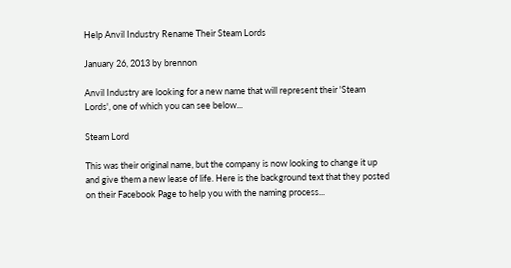Help Anvil Industry Rename Their Steam Lords

January 26, 2013 by brennon

Anvil Industry are looking for a new name that will represent their 'Steam Lords', one of which you can see below...

Steam Lord

This was their original name, but the company is now looking to change it up and give them a new lease of life. Here is the background text that they posted on their Facebook Page to help you with the naming process...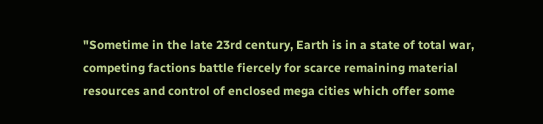"Sometime in the late 23rd century, Earth is in a state of total war, competing factions battle fiercely for scarce remaining material resources and control of enclosed mega cities which offer some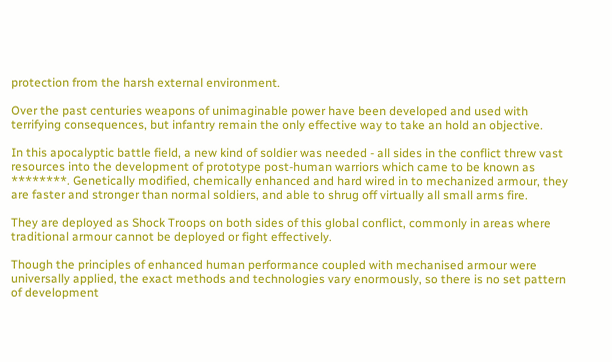protection from the harsh external environment.

Over the past centuries weapons of unimaginable power have been developed and used with terrifying consequences, but infantry remain the only effective way to take an hold an objective.

In this apocalyptic battle field, a new kind of soldier was needed - all sides in the conflict threw vast resources into the development of prototype post-human warriors which came to be known as ********. Genetically modified, chemically enhanced and hard wired in to mechanized armour, they are faster and stronger than normal soldiers, and able to shrug off virtually all small arms fire.

They are deployed as Shock Troops on both sides of this global conflict, commonly in areas where traditional armour cannot be deployed or fight effectively.

Though the principles of enhanced human performance coupled with mechanised armour were universally applied, the exact methods and technologies vary enormously, so there is no set pattern of development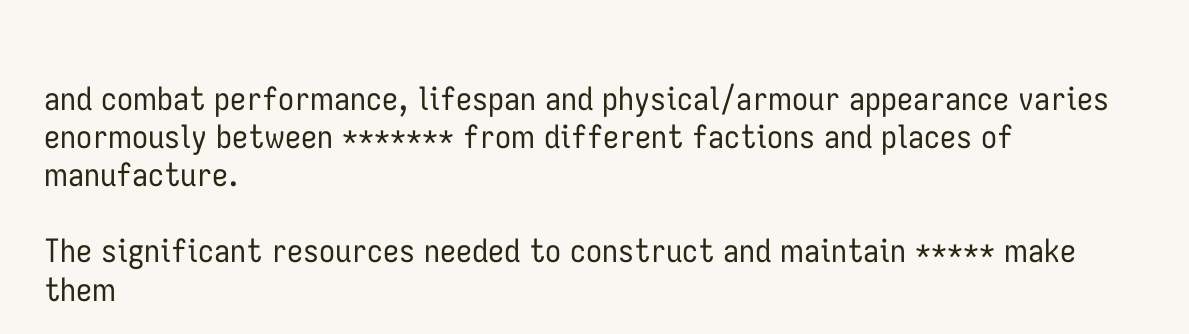and combat performance, lifespan and physical/armour appearance varies enormously between ******* from different factions and places of manufacture.

The significant resources needed to construct and maintain ***** make them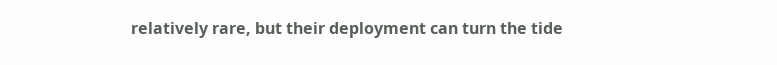relatively rare, but their deployment can turn the tide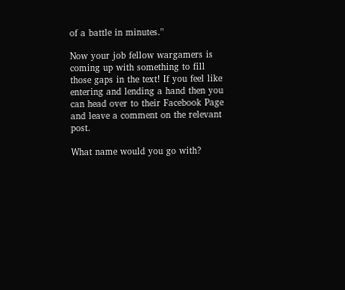of a battle in minutes."

Now your job fellow wargamers is coming up with something to fill those gaps in the text! If you feel like entering and lending a hand then you can head over to their Facebook Page and leave a comment on the relevant post.

What name would you go with?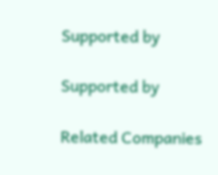Supported by

Supported by

Related Companies